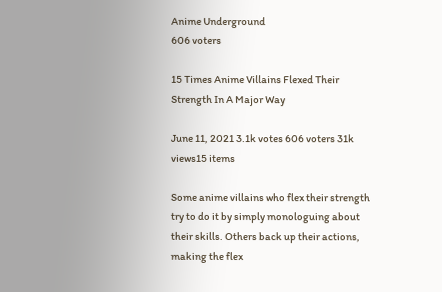Anime Underground
606 voters

15 Times Anime Villains Flexed Their Strength In A Major Way

June 11, 2021 3.1k votes 606 voters 31k views15 items

Some anime villains who flex their strength try to do it by simply monologuing about their skills. Others back up their actions, making the flex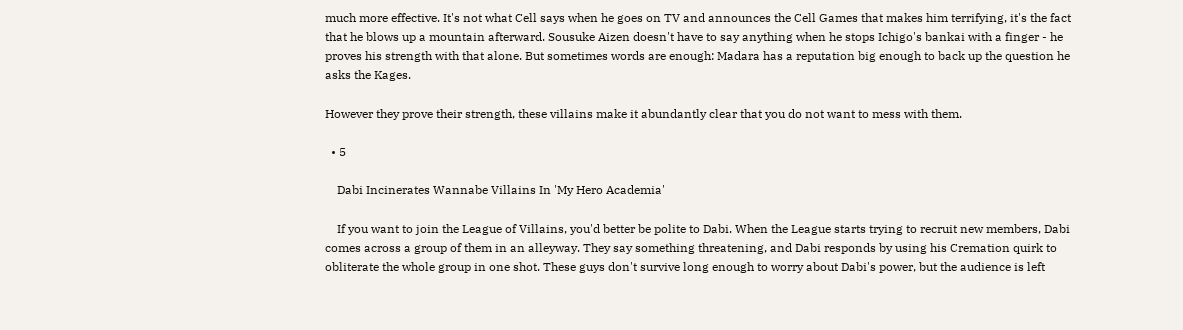much more effective. It's not what Cell says when he goes on TV and announces the Cell Games that makes him terrifying, it's the fact that he blows up a mountain afterward. Sousuke Aizen doesn't have to say anything when he stops Ichigo's bankai with a finger - he proves his strength with that alone. But sometimes words are enough: Madara has a reputation big enough to back up the question he asks the Kages.

However they prove their strength, these villains make it abundantly clear that you do not want to mess with them.

  • 5

    Dabi Incinerates Wannabe Villains In 'My Hero Academia'

    If you want to join the League of Villains, you'd better be polite to Dabi. When the League starts trying to recruit new members, Dabi comes across a group of them in an alleyway. They say something threatening, and Dabi responds by using his Cremation quirk to obliterate the whole group in one shot. These guys don't survive long enough to worry about Dabi's power, but the audience is left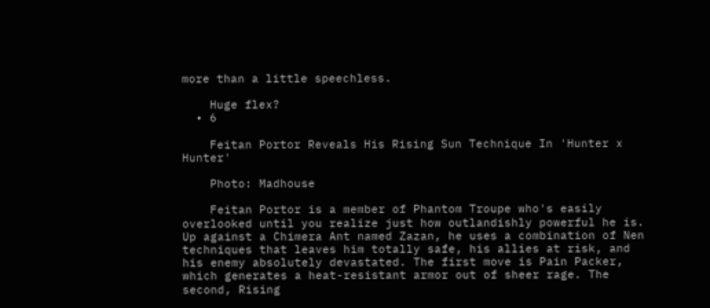more than a little speechless.

    Huge flex?
  • 6

    Feitan Portor Reveals His Rising Sun Technique In 'Hunter x Hunter'

    Photo: Madhouse

    Feitan Portor is a member of Phantom Troupe who's easily overlooked until you realize just how outlandishly powerful he is. Up against a Chimera Ant named Zazan, he uses a combination of Nen techniques that leaves him totally safe, his allies at risk, and his enemy absolutely devastated. The first move is Pain Packer, which generates a heat-resistant armor out of sheer rage. The second, Rising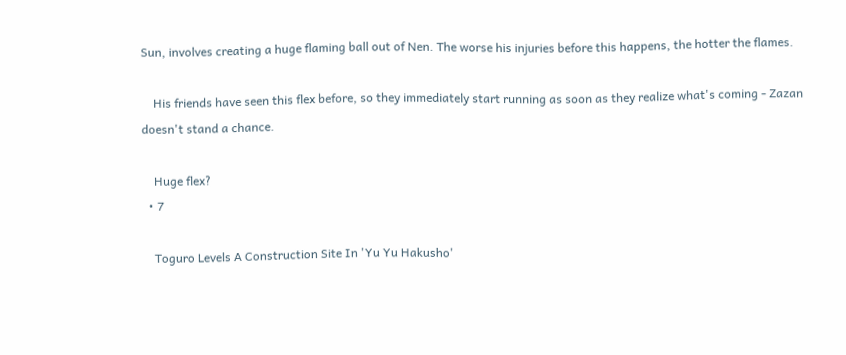Sun, involves creating a huge flaming ball out of Nen. The worse his injuries before this happens, the hotter the flames.

    His friends have seen this flex before, so they immediately start running as soon as they realize what's coming - Zazan doesn't stand a chance.

    Huge flex?
  • 7

    Toguro Levels A Construction Site In 'Yu Yu Hakusho'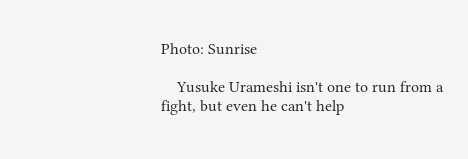Photo: Sunrise

    Yusuke Urameshi isn't one to run from a fight, but even he can't help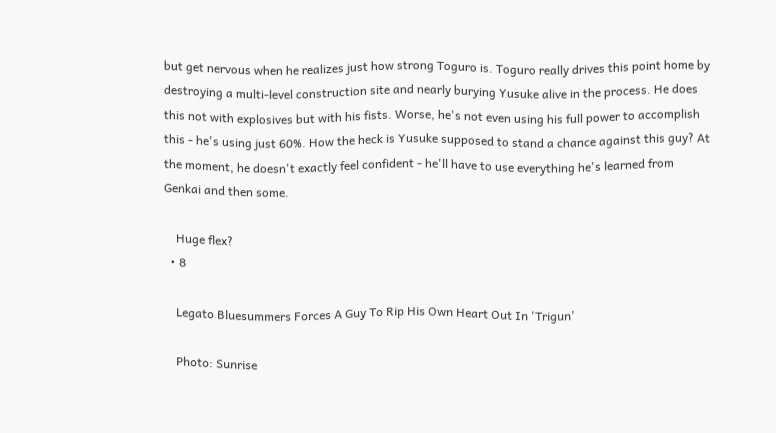but get nervous when he realizes just how strong Toguro is. Toguro really drives this point home by destroying a multi-level construction site and nearly burying Yusuke alive in the process. He does this not with explosives but with his fists. Worse, he's not even using his full power to accomplish this - he's using just 60%. How the heck is Yusuke supposed to stand a chance against this guy? At the moment, he doesn't exactly feel confident - he'll have to use everything he's learned from Genkai and then some.

    Huge flex?
  • 8

    Legato Bluesummers Forces A Guy To Rip His Own Heart Out In 'Trigun'

    Photo: Sunrise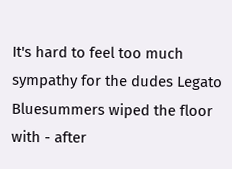It's hard to feel too much sympathy for the dudes Legato Bluesummers wiped the floor with - after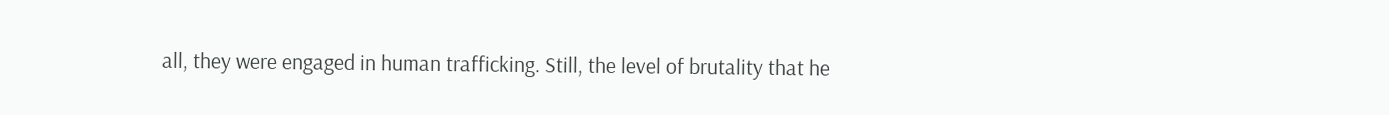all, they were engaged in human trafficking. Still, the level of brutality that he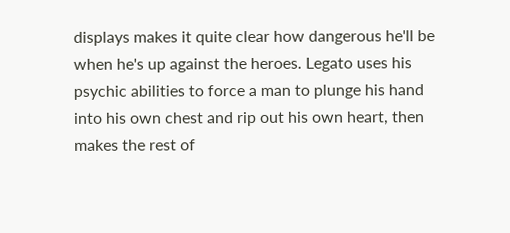displays makes it quite clear how dangerous he'll be when he's up against the heroes. Legato uses his psychic abilities to force a man to plunge his hand into his own chest and rip out his own heart, then makes the rest of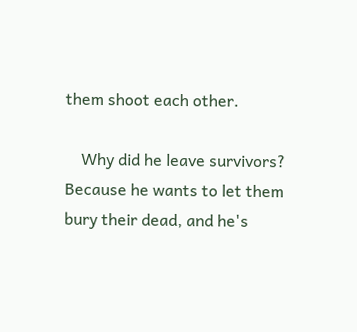them shoot each other.

    Why did he leave survivors? Because he wants to let them bury their dead, and he's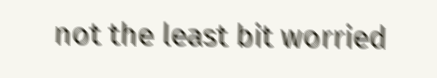not the least bit worried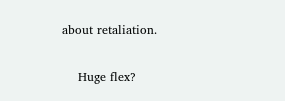about retaliation.

    Huge flex?